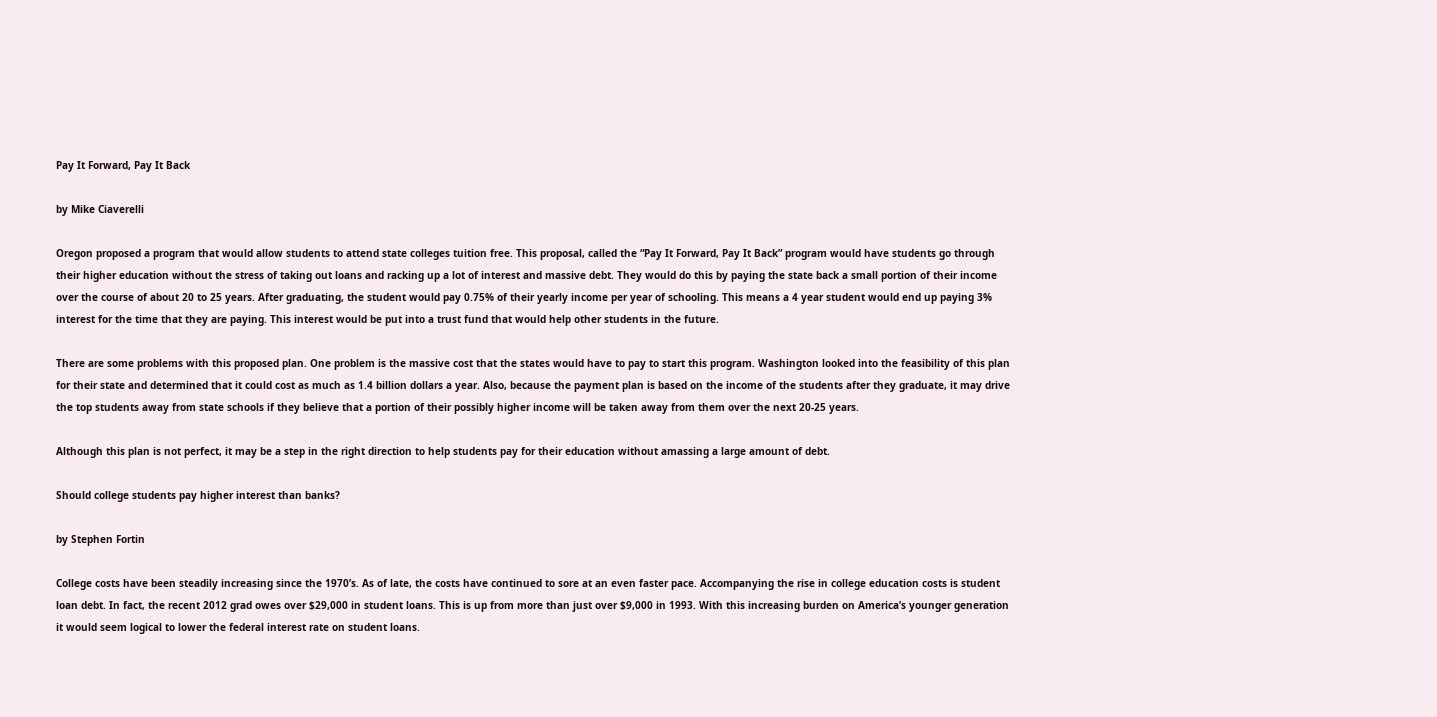Pay It Forward, Pay It Back

by Mike Ciaverelli

Oregon proposed a program that would allow students to attend state colleges tuition free. This proposal, called the “Pay It Forward, Pay It Back” program would have students go through their higher education without the stress of taking out loans and racking up a lot of interest and massive debt. They would do this by paying the state back a small portion of their income over the course of about 20 to 25 years. After graduating, the student would pay 0.75% of their yearly income per year of schooling. This means a 4 year student would end up paying 3% interest for the time that they are paying. This interest would be put into a trust fund that would help other students in the future.

There are some problems with this proposed plan. One problem is the massive cost that the states would have to pay to start this program. Washington looked into the feasibility of this plan for their state and determined that it could cost as much as 1.4 billion dollars a year. Also, because the payment plan is based on the income of the students after they graduate, it may drive the top students away from state schools if they believe that a portion of their possibly higher income will be taken away from them over the next 20-25 years.

Although this plan is not perfect, it may be a step in the right direction to help students pay for their education without amassing a large amount of debt.

Should college students pay higher interest than banks?

by Stephen Fortin

College costs have been steadily increasing since the 1970’s. As of late, the costs have continued to sore at an even faster pace. Accompanying the rise in college education costs is student loan debt. In fact, the recent 2012 grad owes over $29,000 in student loans. This is up from more than just over $9,000 in 1993. With this increasing burden on America’s younger generation it would seem logical to lower the federal interest rate on student loans.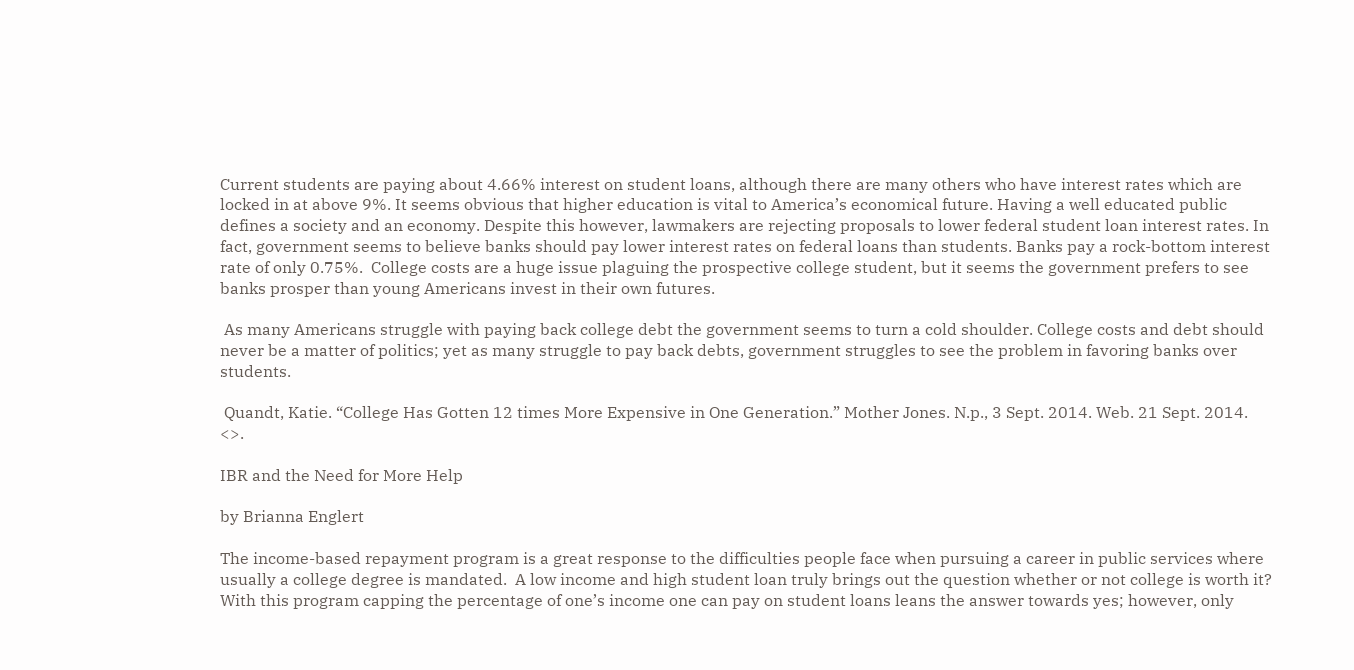Current students are paying about 4.66% interest on student loans, although there are many others who have interest rates which are locked in at above 9%. It seems obvious that higher education is vital to America’s economical future. Having a well educated public defines a society and an economy. Despite this however, lawmakers are rejecting proposals to lower federal student loan interest rates. In fact, government seems to believe banks should pay lower interest rates on federal loans than students. Banks pay a rock-bottom interest rate of only 0.75%.  College costs are a huge issue plaguing the prospective college student, but it seems the government prefers to see banks prosper than young Americans invest in their own futures.

 As many Americans struggle with paying back college debt the government seems to turn a cold shoulder. College costs and debt should never be a matter of politics; yet as many struggle to pay back debts, government struggles to see the problem in favoring banks over students.

 Quandt, Katie. “College Has Gotten 12 times More Expensive in One Generation.” Mother Jones. N.p., 3 Sept. 2014. Web. 21 Sept. 2014. <>.

IBR and the Need for More Help

by Brianna Englert

The income-based repayment program is a great response to the difficulties people face when pursuing a career in public services where usually a college degree is mandated.  A low income and high student loan truly brings out the question whether or not college is worth it? With this program capping the percentage of one’s income one can pay on student loans leans the answer towards yes; however, only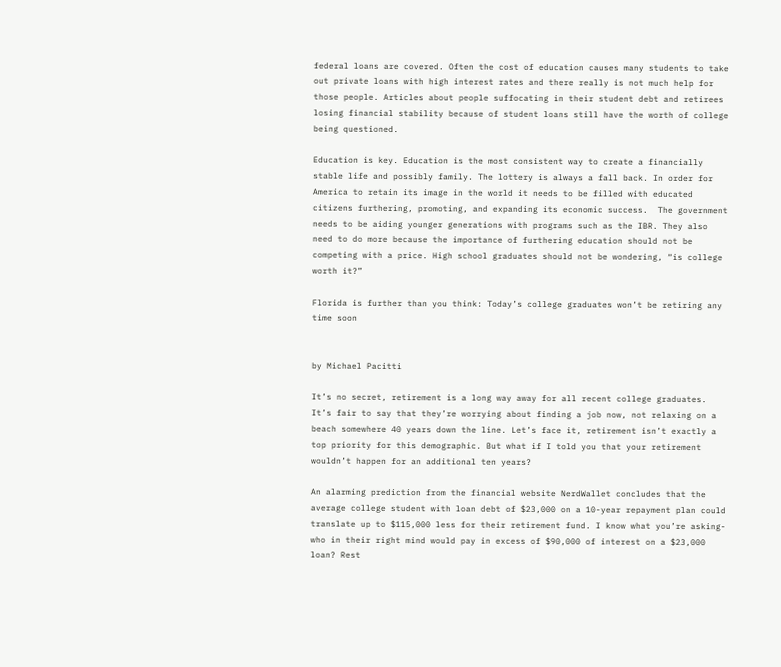federal loans are covered. Often the cost of education causes many students to take out private loans with high interest rates and there really is not much help for those people. Articles about people suffocating in their student debt and retirees losing financial stability because of student loans still have the worth of college being questioned.

Education is key. Education is the most consistent way to create a financially stable life and possibly family. The lottery is always a fall back. In order for America to retain its image in the world it needs to be filled with educated citizens furthering, promoting, and expanding its economic success.  The government needs to be aiding younger generations with programs such as the IBR. They also need to do more because the importance of furthering education should not be competing with a price. High school graduates should not be wondering, “is college worth it?”

Florida is further than you think: Today’s college graduates won’t be retiring any time soon


by Michael Pacitti

It’s no secret, retirement is a long way away for all recent college graduates. It’s fair to say that they’re worrying about finding a job now, not relaxing on a beach somewhere 40 years down the line. Let’s face it, retirement isn’t exactly a top priority for this demographic. But what if I told you that your retirement wouldn’t happen for an additional ten years?

An alarming prediction from the financial website NerdWallet concludes that the average college student with loan debt of $23,000 on a 10-year repayment plan could translate up to $115,000 less for their retirement fund. I know what you’re asking- who in their right mind would pay in excess of $90,000 of interest on a $23,000 loan? Rest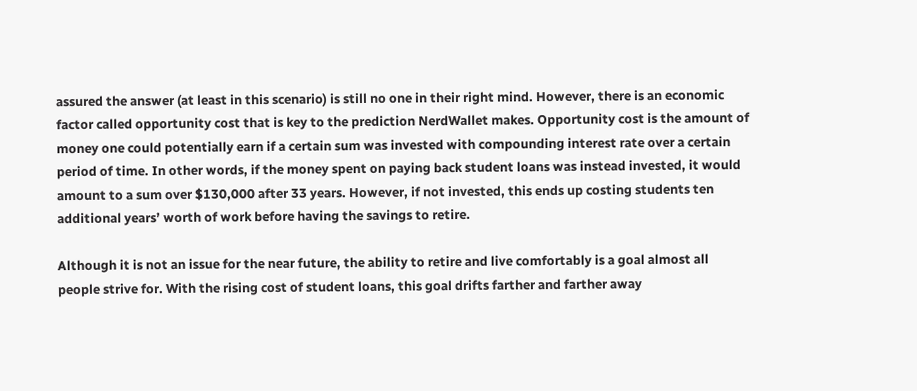assured the answer (at least in this scenario) is still no one in their right mind. However, there is an economic factor called opportunity cost that is key to the prediction NerdWallet makes. Opportunity cost is the amount of money one could potentially earn if a certain sum was invested with compounding interest rate over a certain period of time. In other words, if the money spent on paying back student loans was instead invested, it would amount to a sum over $130,000 after 33 years. However, if not invested, this ends up costing students ten additional years’ worth of work before having the savings to retire.

Although it is not an issue for the near future, the ability to retire and live comfortably is a goal almost all people strive for. With the rising cost of student loans, this goal drifts farther and farther away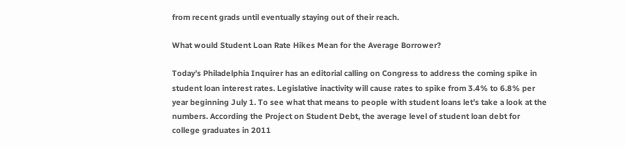from recent grads until eventually staying out of their reach.

What would Student Loan Rate Hikes Mean for the Average Borrower?

Today’s Philadelphia Inquirer has an editorial calling on Congress to address the coming spike in student loan interest rates. Legislative inactivity will cause rates to spike from 3.4% to 6.8% per year beginning July 1. To see what that means to people with student loans let’s take a look at the numbers. According the Project on Student Debt, the average level of student loan debt for college graduates in 2011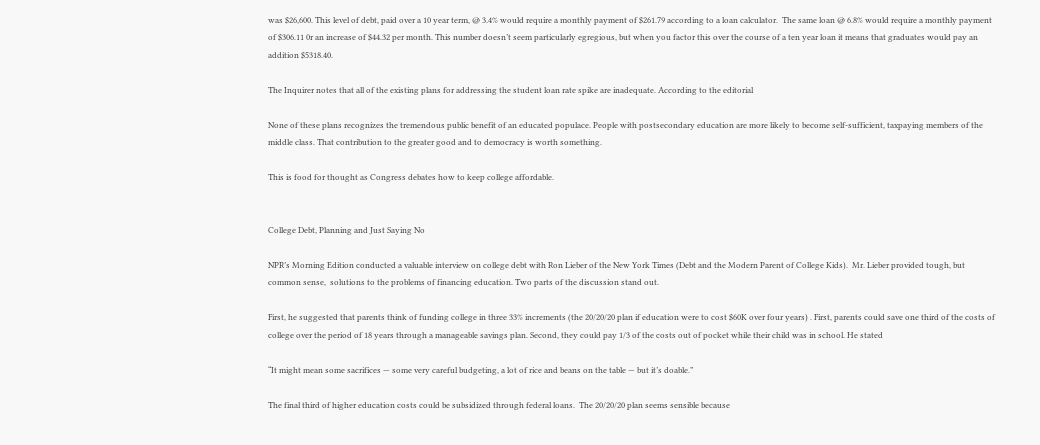was $26,600. This level of debt, paid over a 10 year term, @ 3.4% would require a monthly payment of $261.79 according to a loan calculator.  The same loan @ 6.8% would require a monthly payment of $306.11 0r an increase of $44.32 per month. This number doesn’t seem particularly egregious, but when you factor this over the course of a ten year loan it means that graduates would pay an addition $5318.40.

The Inquirer notes that all of the existing plans for addressing the student loan rate spike are inadequate. According to the editorial

None of these plans recognizes the tremendous public benefit of an educated populace. People with postsecondary education are more likely to become self-sufficient, taxpaying members of the middle class. That contribution to the greater good and to democracy is worth something.

This is food for thought as Congress debates how to keep college affordable.


College Debt, Planning and Just Saying No

NPR’s Morning Edition conducted a valuable interview on college debt with Ron Lieber of the New York Times (Debt and the Modern Parent of College Kids).  Mr. Lieber provided tough, but common sense,  solutions to the problems of financing education. Two parts of the discussion stand out.

First, he suggested that parents think of funding college in three 33% increments (the 20/20/20 plan if education were to cost $60K over four years) . First, parents could save one third of the costs of college over the period of 18 years through a manageable savings plan. Second, they could pay 1/3 of the costs out of pocket while their child was in school. He stated

“It might mean some sacrifices — some very careful budgeting, a lot of rice and beans on the table — but it’s doable.”

The final third of higher education costs could be subsidized through federal loans.  The 20/20/20 plan seems sensible because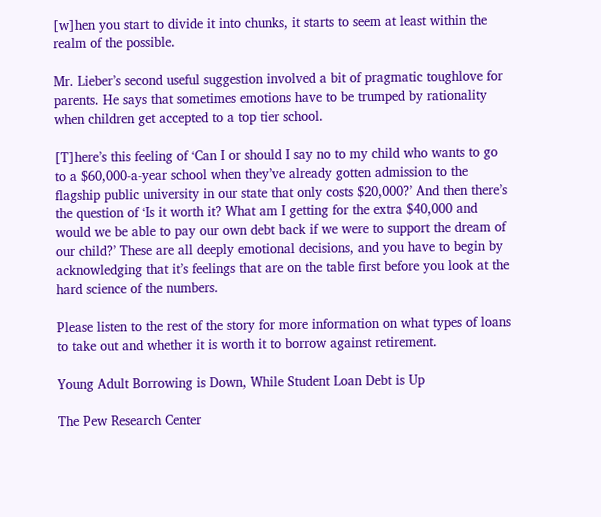[w]hen you start to divide it into chunks, it starts to seem at least within the realm of the possible.

Mr. Lieber’s second useful suggestion involved a bit of pragmatic toughlove for parents. He says that sometimes emotions have to be trumped by rationality when children get accepted to a top tier school.

[T]here’s this feeling of ‘Can I or should I say no to my child who wants to go to a $60,000-a-year school when they’ve already gotten admission to the flagship public university in our state that only costs $20,000?’ And then there’s the question of ‘Is it worth it? What am I getting for the extra $40,000 and would we be able to pay our own debt back if we were to support the dream of our child?’ These are all deeply emotional decisions, and you have to begin by acknowledging that it’s feelings that are on the table first before you look at the hard science of the numbers.

Please listen to the rest of the story for more information on what types of loans to take out and whether it is worth it to borrow against retirement.

Young Adult Borrowing is Down, While Student Loan Debt is Up

The Pew Research Center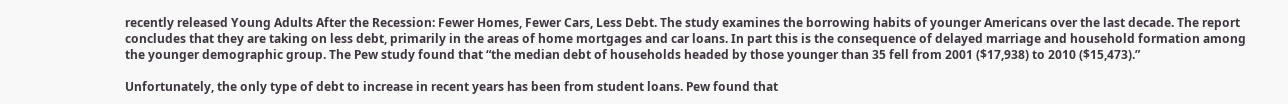recently released Young Adults After the Recession: Fewer Homes, Fewer Cars, Less Debt. The study examines the borrowing habits of younger Americans over the last decade. The report concludes that they are taking on less debt, primarily in the areas of home mortgages and car loans. In part this is the consequence of delayed marriage and household formation among the younger demographic group. The Pew study found that “the median debt of households headed by those younger than 35 fell from 2001 ($17,938) to 2010 ($15,473).”

Unfortunately, the only type of debt to increase in recent years has been from student loans. Pew found that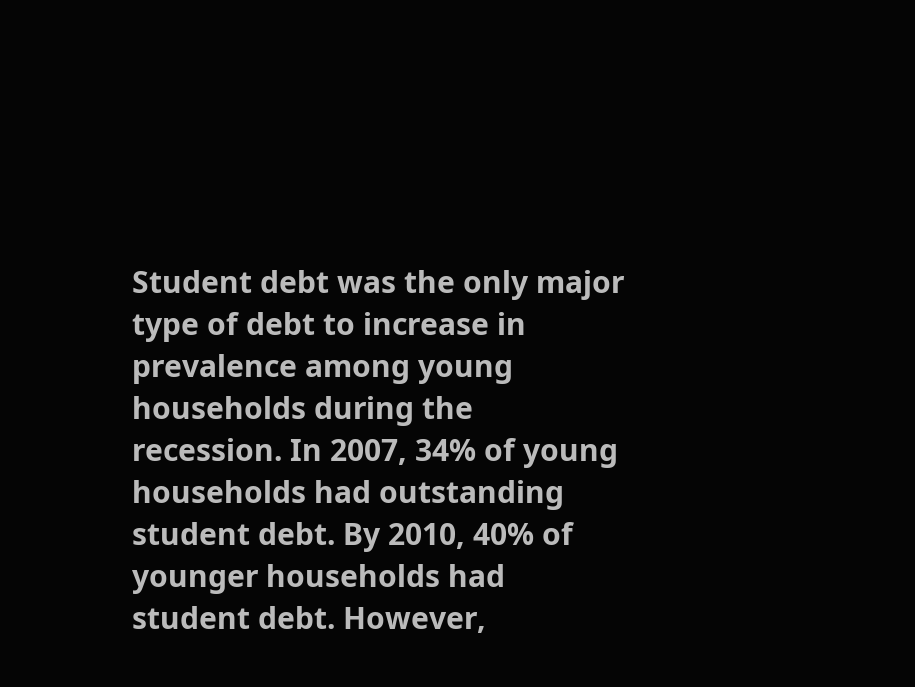Student debt was the only major type of debt to increase in prevalence among young households during the recession. In 2007, 34% of young households had outstanding student debt. By 2010, 40% of younger households had student debt. However,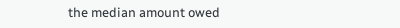the median amount owed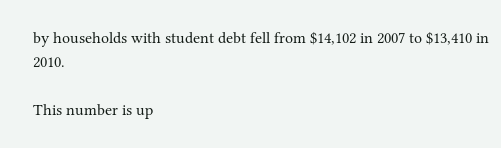by households with student debt fell from $14,102 in 2007 to $13,410 in 2010.

This number is up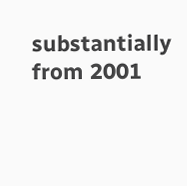substantially from 2001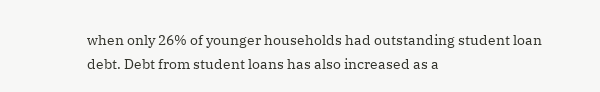when only 26% of younger households had outstanding student loan debt. Debt from student loans has also increased as a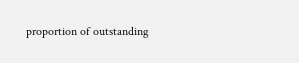proportion of outstanding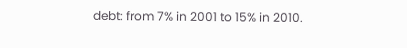debt: from 7% in 2001 to 15% in 2010.